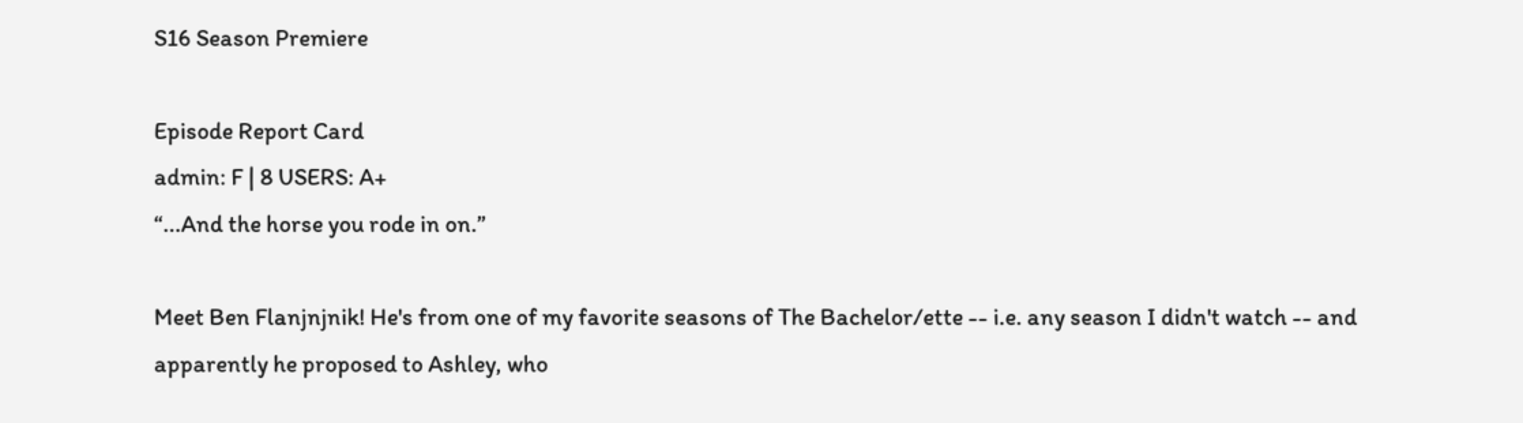S16 Season Premiere

Episode Report Card
admin: F | 8 USERS: A+
“...And the horse you rode in on.”

Meet Ben Flanjnjnik! He's from one of my favorite seasons of The Bachelor/ette -- i.e. any season I didn't watch -- and apparently he proposed to Ashley, who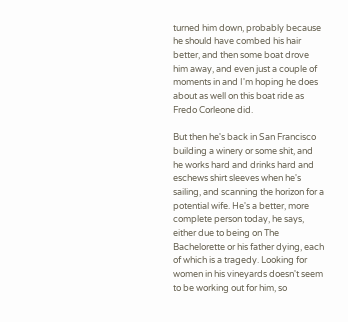turned him down, probably because he should have combed his hair better, and then some boat drove him away, and even just a couple of moments in and I'm hoping he does about as well on this boat ride as Fredo Corleone did.

But then he's back in San Francisco building a winery or some shit, and he works hard and drinks hard and eschews shirt sleeves when he's sailing, and scanning the horizon for a potential wife. He's a better, more complete person today, he says, either due to being on The Bachelorette or his father dying, each of which is a tragedy. Looking for women in his vineyards doesn't seem to be working out for him, so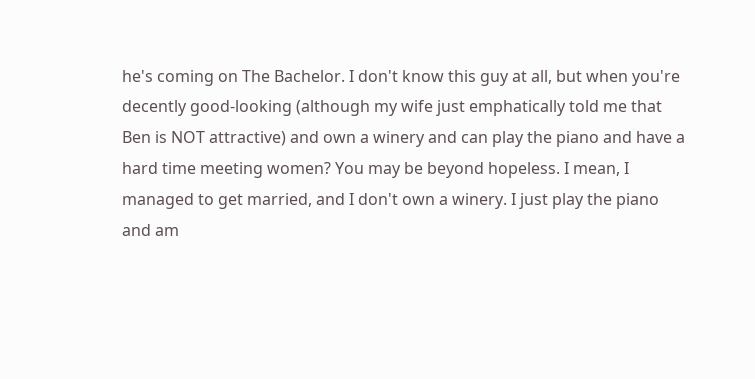he's coming on The Bachelor. I don't know this guy at all, but when you're decently good-looking (although my wife just emphatically told me that Ben is NOT attractive) and own a winery and can play the piano and have a hard time meeting women? You may be beyond hopeless. I mean, I managed to get married, and I don't own a winery. I just play the piano and am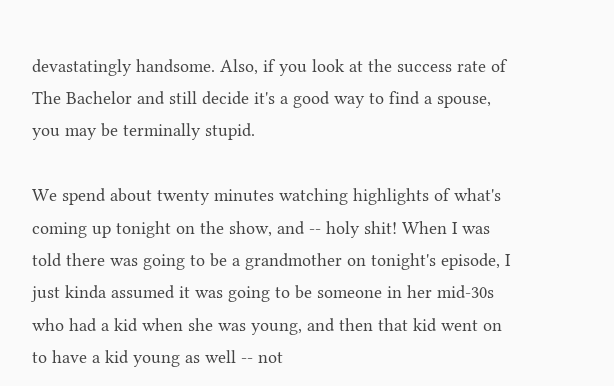devastatingly handsome. Also, if you look at the success rate of The Bachelor and still decide it's a good way to find a spouse, you may be terminally stupid.

We spend about twenty minutes watching highlights of what's coming up tonight on the show, and -- holy shit! When I was told there was going to be a grandmother on tonight's episode, I just kinda assumed it was going to be someone in her mid-30s who had a kid when she was young, and then that kid went on to have a kid young as well -- not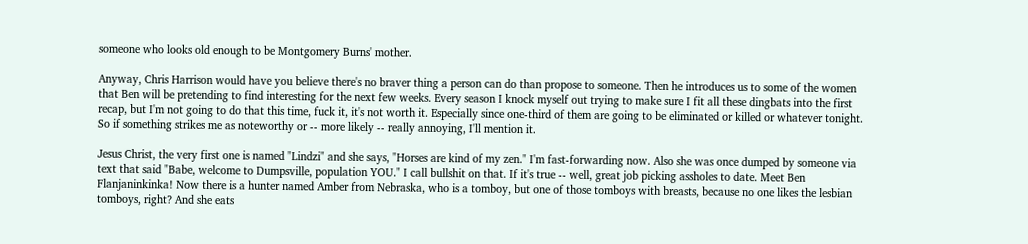someone who looks old enough to be Montgomery Burns' mother.

Anyway, Chris Harrison would have you believe there's no braver thing a person can do than propose to someone. Then he introduces us to some of the women that Ben will be pretending to find interesting for the next few weeks. Every season I knock myself out trying to make sure I fit all these dingbats into the first recap, but I'm not going to do that this time, fuck it, it's not worth it. Especially since one-third of them are going to be eliminated or killed or whatever tonight. So if something strikes me as noteworthy or -- more likely -- really annoying, I'll mention it.

Jesus Christ, the very first one is named "Lindzi" and she says, "Horses are kind of my zen." I'm fast-forwarding now. Also she was once dumped by someone via text that said "Babe, welcome to Dumpsville, population YOU." I call bullshit on that. If it's true -- well, great job picking assholes to date. Meet Ben Flanjaninkinka! Now there is a hunter named Amber from Nebraska, who is a tomboy, but one of those tomboys with breasts, because no one likes the lesbian tomboys, right? And she eats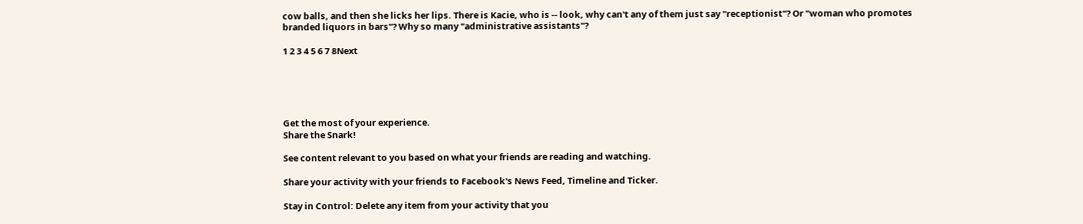cow balls, and then she licks her lips. There is Kacie, who is -- look, why can't any of them just say "receptionist"? Or "woman who promotes branded liquors in bars"? Why so many "administrative assistants"?

1 2 3 4 5 6 7 8Next





Get the most of your experience.
Share the Snark!

See content relevant to you based on what your friends are reading and watching.

Share your activity with your friends to Facebook's News Feed, Timeline and Ticker.

Stay in Control: Delete any item from your activity that you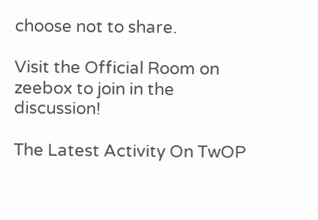choose not to share.

Visit the Official Room on zeebox to join in the discussion!

The Latest Activity On TwOP